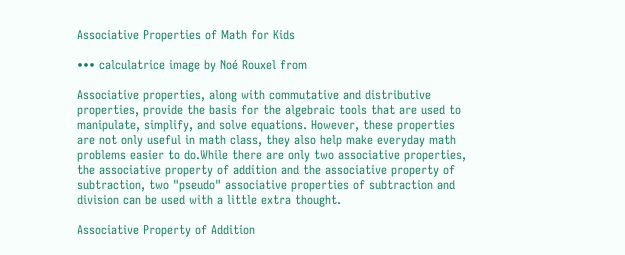Associative Properties of Math for Kids

••• calculatrice image by Noé Rouxel from

Associative properties, along with commutative and distributive properties, provide the basis for the algebraic tools that are used to manipulate, simplify, and solve equations. However, these properties are not only useful in math class, they also help make everyday math problems easier to do.While there are only two associative properties, the associative property of addition and the associative property of subtraction, two "pseudo" associative properties of subtraction and division can be used with a little extra thought.

Associative Property of Addition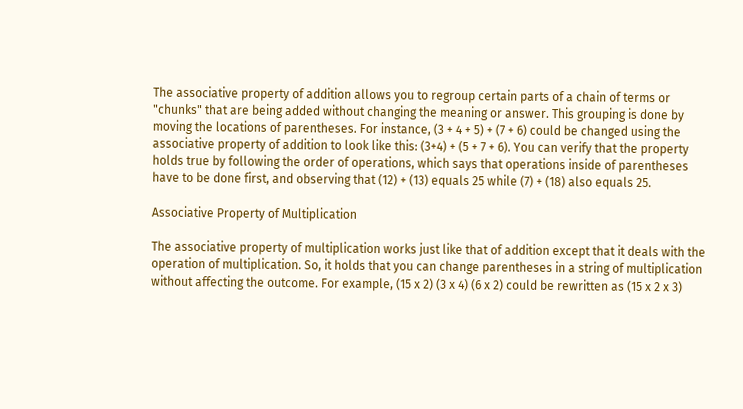The associative property of addition allows you to regroup certain parts of a chain of terms or "chunks" that are being added without changing the meaning or answer. This grouping is done by moving the locations of parentheses. For instance, (3 + 4 + 5) + (7 + 6) could be changed using the associative property of addition to look like this: (3+4) + (5 + 7 + 6). You can verify that the property holds true by following the order of operations, which says that operations inside of parentheses have to be done first, and observing that (12) + (13) equals 25 while (7) + (18) also equals 25.

Associative Property of Multiplication

The associative property of multiplication works just like that of addition except that it deals with the operation of multiplication. So, it holds that you can change parentheses in a string of multiplication without affecting the outcome. For example, (15 x 2) (3 x 4) (6 x 2) could be rewritten as (15 x 2 x 3)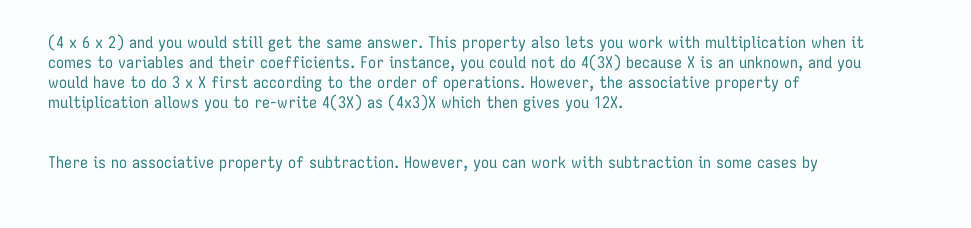(4 x 6 x 2) and you would still get the same answer. This property also lets you work with multiplication when it comes to variables and their coefficients. For instance, you could not do 4(3X) because X is an unknown, and you would have to do 3 x X first according to the order of operations. However, the associative property of multiplication allows you to re-write 4(3X) as (4x3)X which then gives you 12X.


There is no associative property of subtraction. However, you can work with subtraction in some cases by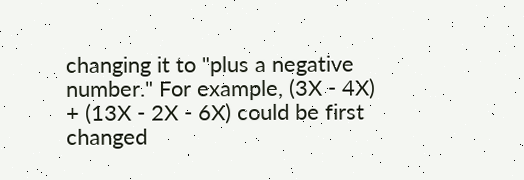changing it to "plus a negative number." For example, (3X - 4X) + (13X - 2X - 6X) could be first changed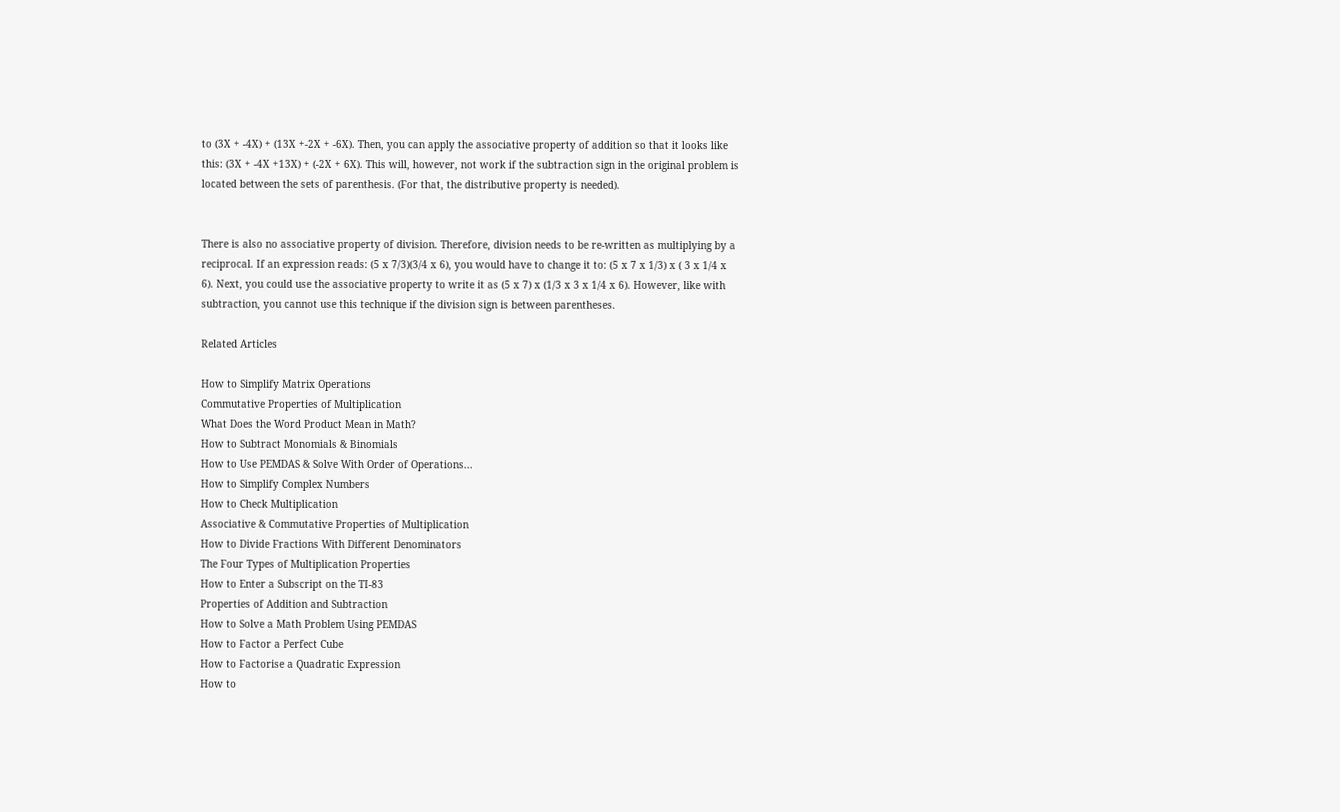to (3X + -4X) + (13X +-2X + -6X). Then, you can apply the associative property of addition so that it looks like this: (3X + -4X +13X) + (-2X + 6X). This will, however, not work if the subtraction sign in the original problem is located between the sets of parenthesis. (For that, the distributive property is needed).


There is also no associative property of division. Therefore, division needs to be re-written as multiplying by a reciprocal. If an expression reads: (5 x 7/3)(3/4 x 6), you would have to change it to: (5 x 7 x 1/3) x ( 3 x 1/4 x 6). Next, you could use the associative property to write it as (5 x 7) x (1/3 x 3 x 1/4 x 6). However, like with subtraction, you cannot use this technique if the division sign is between parentheses.

Related Articles

How to Simplify Matrix Operations
Commutative Properties of Multiplication
What Does the Word Product Mean in Math?
How to Subtract Monomials & Binomials
How to Use PEMDAS & Solve With Order of Operations...
How to Simplify Complex Numbers
How to Check Multiplication
Associative & Commutative Properties of Multiplication
How to Divide Fractions With Different Denominators
The Four Types of Multiplication Properties
How to Enter a Subscript on the TI-83
Properties of Addition and Subtraction
How to Solve a Math Problem Using PEMDAS
How to Factor a Perfect Cube
How to Factorise a Quadratic Expression
How to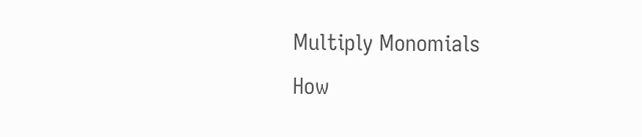Multiply Monomials
How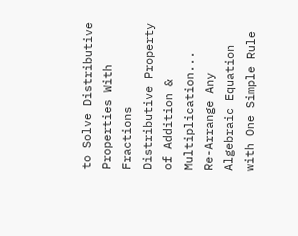to Solve Distributive Properties With Fractions
Distributive Property of Addition & Multiplication...
Re-Arrange Any Algebraic Equation with One Simple Rule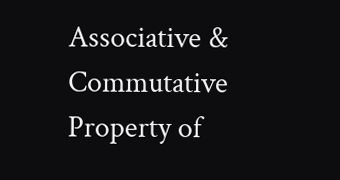Associative & Commutative Property of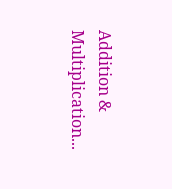Addition & Multiplication...